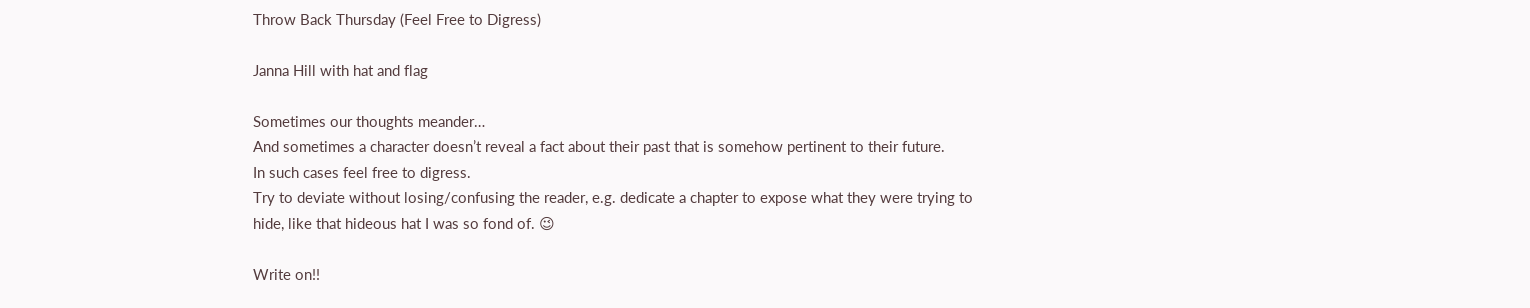Throw Back Thursday (Feel Free to Digress)

Janna Hill with hat and flag

Sometimes our thoughts meander…
And sometimes a character doesn’t reveal a fact about their past that is somehow pertinent to their future.
In such cases feel free to digress.
Try to deviate without losing/confusing the reader, e.g. dedicate a chapter to expose what they were trying to hide, like that hideous hat I was so fond of. 😉

Write on!!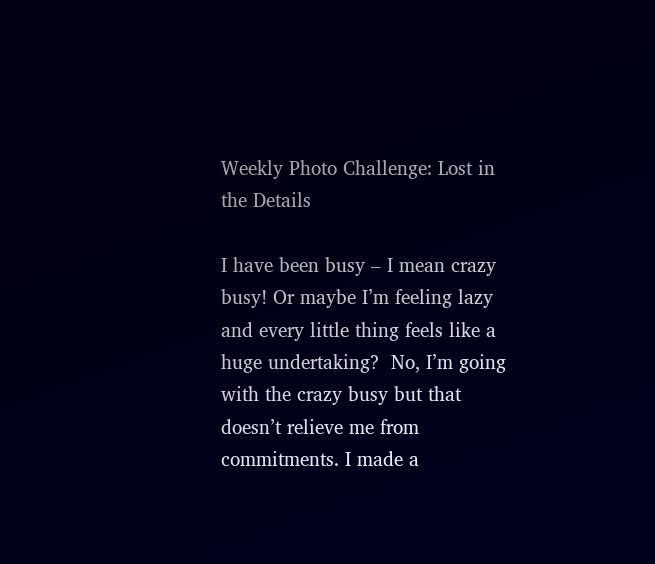Weekly Photo Challenge: Lost in the Details

I have been busy – I mean crazy busy! Or maybe I’m feeling lazy and every little thing feels like a huge undertaking?  No, I’m going with the crazy busy but that doesn’t relieve me from commitments. I made a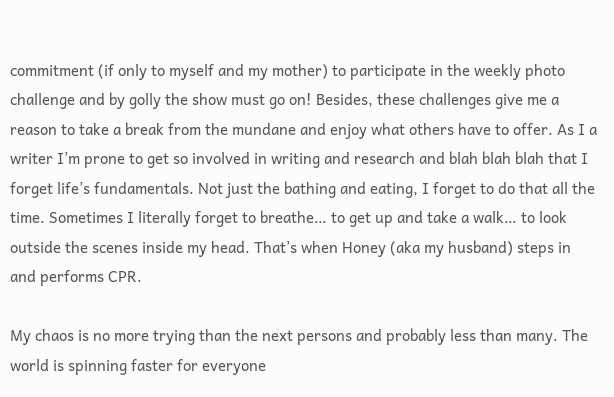commitment (if only to myself and my mother) to participate in the weekly photo challenge and by golly the show must go on! Besides, these challenges give me a reason to take a break from the mundane and enjoy what others have to offer. As I a writer I’m prone to get so involved in writing and research and blah blah blah that I forget life’s fundamentals. Not just the bathing and eating, I forget to do that all the time. Sometimes I literally forget to breathe… to get up and take a walk… to look outside the scenes inside my head. That’s when Honey (aka my husband) steps in and performs CPR.

My chaos is no more trying than the next persons and probably less than many. The world is spinning faster for everyone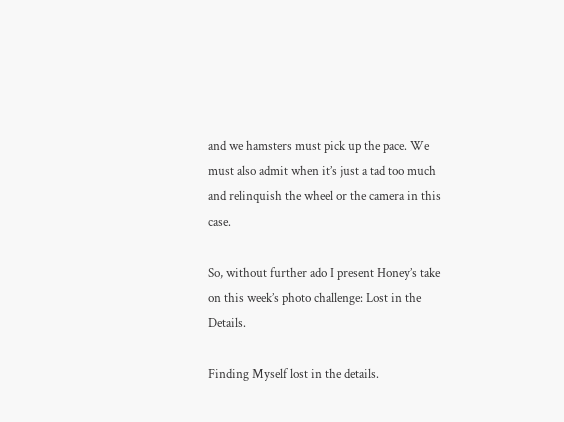and we hamsters must pick up the pace. We must also admit when it’s just a tad too much and relinquish the wheel or the camera in this case.

So, without further ado I present Honey’s take on this week’s photo challenge: Lost in the Details.

Finding Myself lost in the details.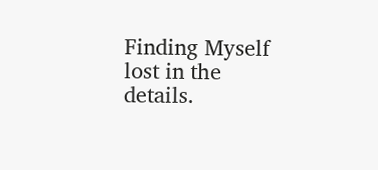Finding Myself lost in the details.